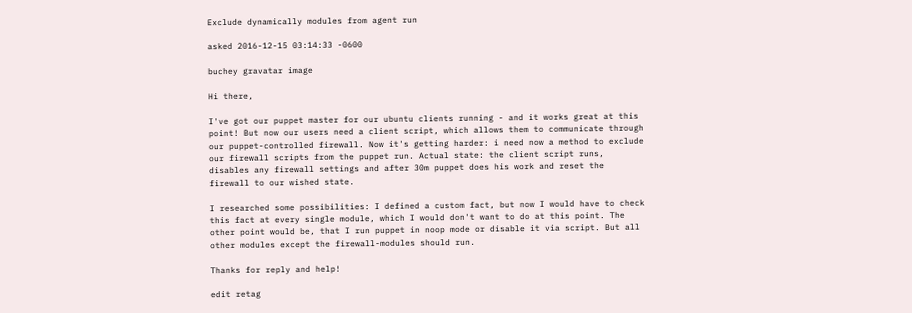Exclude dynamically modules from agent run

asked 2016-12-15 03:14:33 -0600

buchey gravatar image

Hi there,

I've got our puppet master for our ubuntu clients running - and it works great at this point! But now our users need a client script, which allows them to communicate through our puppet-controlled firewall. Now it's getting harder: i need now a method to exclude our firewall scripts from the puppet run. Actual state: the client script runs, disables any firewall settings and after 30m puppet does his work and reset the firewall to our wished state.

I researched some possibilities: I defined a custom fact, but now I would have to check this fact at every single module, which I would don't want to do at this point. The other point would be, that I run puppet in noop mode or disable it via script. But all other modules except the firewall-modules should run.

Thanks for reply and help!

edit retag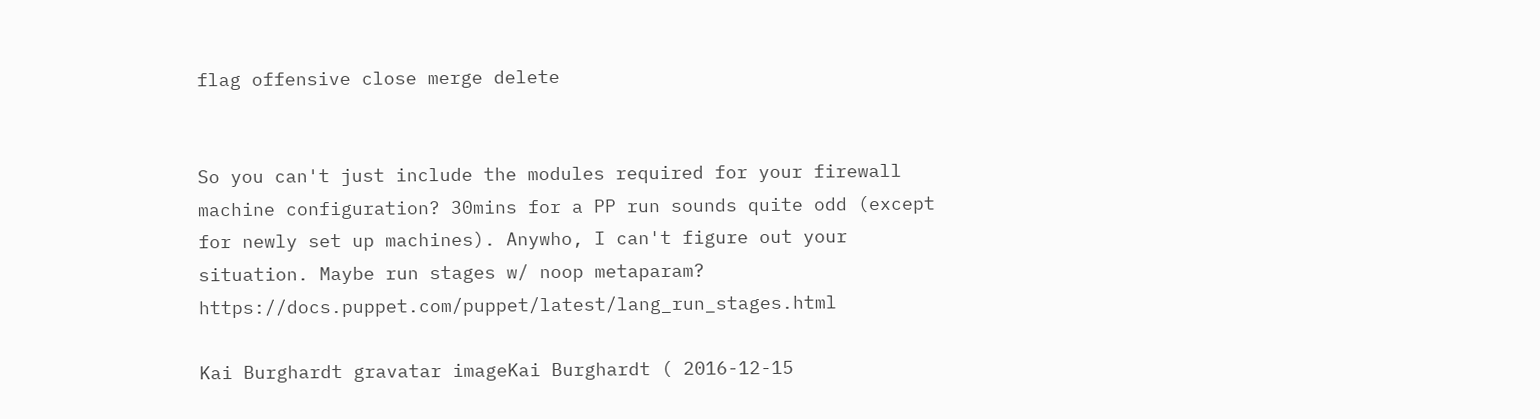flag offensive close merge delete


So you can't just include the modules required for your firewall machine configuration? 30mins for a PP run sounds quite odd (except for newly set up machines). Anywho, I can't figure out your situation. Maybe run stages w/ noop metaparam? https://docs.puppet.com/puppet/latest/lang_run_stages.html

Kai Burghardt gravatar imageKai Burghardt ( 2016-12-15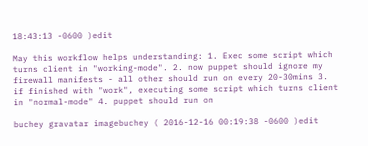18:43:13 -0600 )edit

May this workflow helps understanding: 1. Exec some script which turns client in "working-mode". 2. now puppet should ignore my firewall manifests - all other should run on every 20-30mins 3. if finished with "work", executing some script which turns client in "normal-mode" 4. puppet should run on

buchey gravatar imagebuchey ( 2016-12-16 00:19:38 -0600 )edit